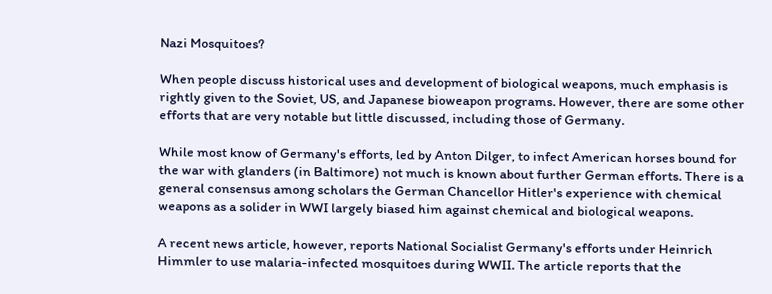Nazi Mosquitoes?

When people discuss historical uses and development of biological weapons, much emphasis is rightly given to the Soviet, US, and Japanese bioweapon programs. However, there are some other efforts that are very notable but little discussed, including those of Germany.

While most know of Germany's efforts, led by Anton Dilger, to infect American horses bound for the war with glanders (in Baltimore) not much is known about further German efforts. There is a general consensus among scholars the German Chancellor Hitler's experience with chemical weapons as a solider in WWI largely biased him against chemical and biological weapons.

A recent news article, however, reports National Socialist Germany's efforts under Heinrich Himmler to use malaria-infected mosquitoes during WWII. The article reports that the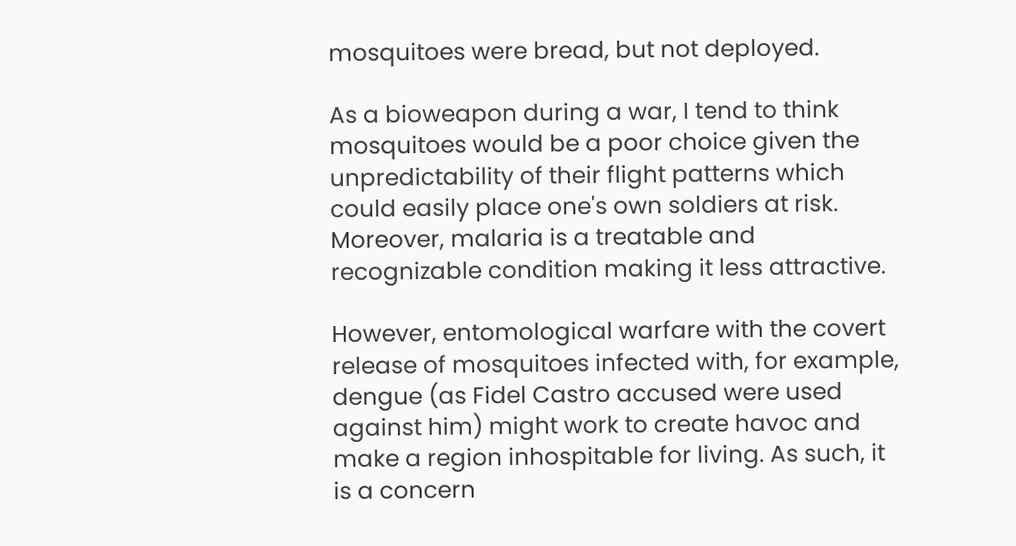mosquitoes were bread, but not deployed.

As a bioweapon during a war, I tend to think mosquitoes would be a poor choice given the unpredictability of their flight patterns which could easily place one's own soldiers at risk. Moreover, malaria is a treatable and recognizable condition making it less attractive.

However, entomological warfare with the covert release of mosquitoes infected with, for example, dengue (as Fidel Castro accused were used against him) might work to create havoc and make a region inhospitable for living. As such, it is a concern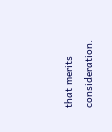that merits consideration.